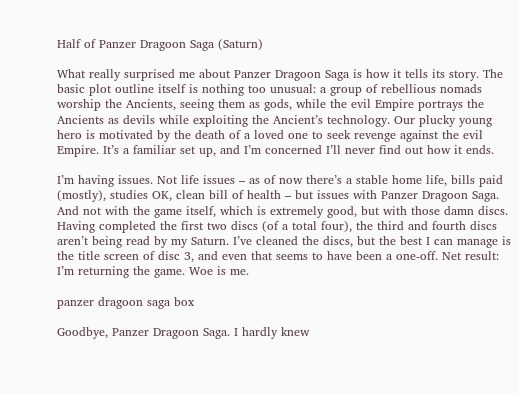Half of Panzer Dragoon Saga (Saturn)

What really surprised me about Panzer Dragoon Saga is how it tells its story. The basic plot outline itself is nothing too unusual: a group of rebellious nomads worship the Ancients, seeing them as gods, while the evil Empire portrays the Ancients as devils while exploiting the Ancient’s technology. Our plucky young hero is motivated by the death of a loved one to seek revenge against the evil Empire. It’s a familiar set up, and I’m concerned I’ll never find out how it ends.

I’m having issues. Not life issues – as of now there’s a stable home life, bills paid (mostly), studies OK, clean bill of health – but issues with Panzer Dragoon Saga. And not with the game itself, which is extremely good, but with those damn discs. Having completed the first two discs (of a total four), the third and fourth discs aren’t being read by my Saturn. I’ve cleaned the discs, but the best I can manage is the title screen of disc 3, and even that seems to have been a one-off. Net result: I’m returning the game. Woe is me.

panzer dragoon saga box

Goodbye, Panzer Dragoon Saga. I hardly knew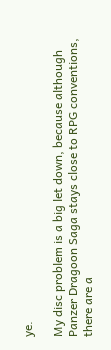ye.

My disc problem is a big let down, because although Panzer Dragoon Saga stays close to RPG conventions, there are a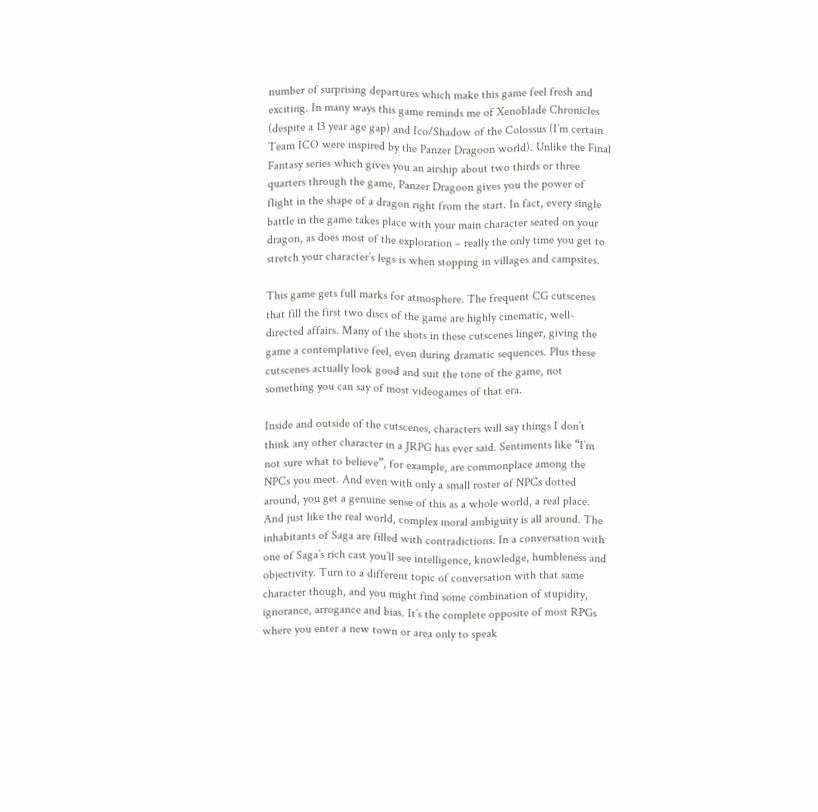number of surprising departures which make this game feel fresh and exciting. In many ways this game reminds me of Xenoblade Chronicles (despite a 13 year age gap) and Ico/Shadow of the Colossus (I’m certain Team ICO were inspired by the Panzer Dragoon world). Unlike the Final Fantasy series which gives you an airship about two thirds or three quarters through the game, Panzer Dragoon gives you the power of flight in the shape of a dragon right from the start. In fact, every single battle in the game takes place with your main character seated on your dragon, as does most of the exploration – really the only time you get to stretch your character’s legs is when stopping in villages and campsites.

This game gets full marks for atmosphere. The frequent CG cutscenes that fill the first two discs of the game are highly cinematic, well-directed affairs. Many of the shots in these cutscenes linger, giving the game a contemplative feel, even during dramatic sequences. Plus these cutscenes actually look good and suit the tone of the game, not something you can say of most videogames of that era.

Inside and outside of the cutscenes, characters will say things I don’t think any other character in a JRPG has ever said. Sentiments like “I’m not sure what to believe”, for example, are commonplace among the NPCs you meet. And even with only a small roster of NPCs dotted around, you get a genuine sense of this as a whole world, a real place. And just like the real world, complex moral ambiguity is all around. The inhabitants of Saga are filled with contradictions. In a conversation with one of Saga’s rich cast you’ll see intelligence, knowledge, humbleness and objectivity. Turn to a different topic of conversation with that same character though, and you might find some combination of stupidity, ignorance, arrogance and bias. It’s the complete opposite of most RPGs where you enter a new town or area only to speak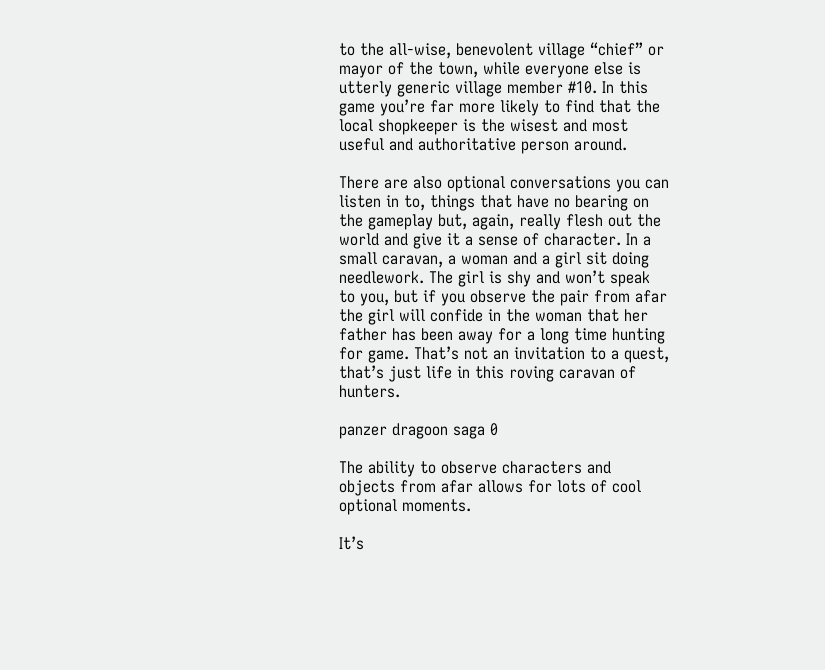to the all-wise, benevolent village “chief” or mayor of the town, while everyone else is utterly generic village member #10. In this game you’re far more likely to find that the local shopkeeper is the wisest and most useful and authoritative person around.

There are also optional conversations you can listen in to, things that have no bearing on the gameplay but, again, really flesh out the world and give it a sense of character. In a small caravan, a woman and a girl sit doing needlework. The girl is shy and won’t speak to you, but if you observe the pair from afar the girl will confide in the woman that her father has been away for a long time hunting for game. That’s not an invitation to a quest, that’s just life in this roving caravan of hunters.

panzer dragoon saga 0

The ability to observe characters and objects from afar allows for lots of cool optional moments.

It’s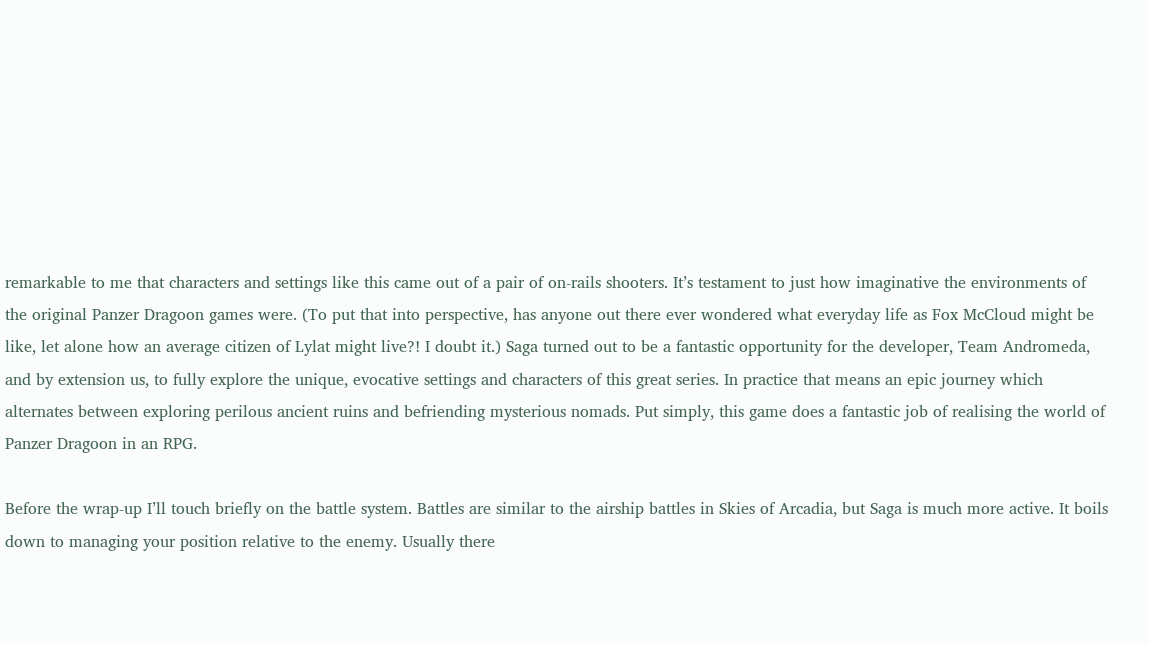remarkable to me that characters and settings like this came out of a pair of on-rails shooters. It’s testament to just how imaginative the environments of the original Panzer Dragoon games were. (To put that into perspective, has anyone out there ever wondered what everyday life as Fox McCloud might be like, let alone how an average citizen of Lylat might live?! I doubt it.) Saga turned out to be a fantastic opportunity for the developer, Team Andromeda, and by extension us, to fully explore the unique, evocative settings and characters of this great series. In practice that means an epic journey which alternates between exploring perilous ancient ruins and befriending mysterious nomads. Put simply, this game does a fantastic job of realising the world of Panzer Dragoon in an RPG.

Before the wrap-up I’ll touch briefly on the battle system. Battles are similar to the airship battles in Skies of Arcadia, but Saga is much more active. It boils down to managing your position relative to the enemy. Usually there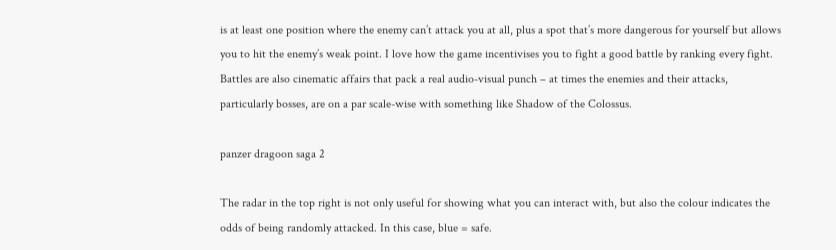is at least one position where the enemy can’t attack you at all, plus a spot that’s more dangerous for yourself but allows you to hit the enemy’s weak point. I love how the game incentivises you to fight a good battle by ranking every fight. Battles are also cinematic affairs that pack a real audio-visual punch – at times the enemies and their attacks, particularly bosses, are on a par scale-wise with something like Shadow of the Colossus.

panzer dragoon saga 2

The radar in the top right is not only useful for showing what you can interact with, but also the colour indicates the odds of being randomly attacked. In this case, blue = safe.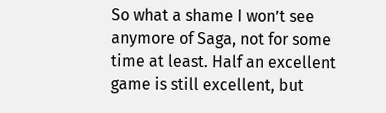So what a shame I won’t see anymore of Saga, not for some time at least. Half an excellent game is still excellent, but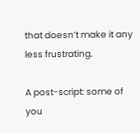that doesn’t make it any less frustrating.

A post-script: some of you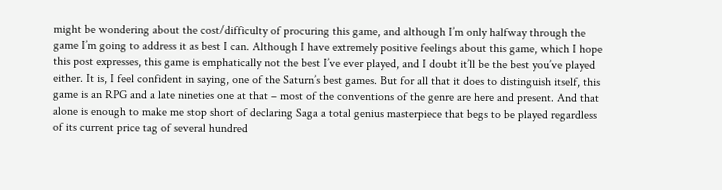might be wondering about the cost/difficulty of procuring this game, and although I’m only halfway through the game I’m going to address it as best I can. Although I have extremely positive feelings about this game, which I hope this post expresses, this game is emphatically not the best I’ve ever played, and I doubt it’ll be the best you’ve played either. It is, I feel confident in saying, one of the Saturn’s best games. But for all that it does to distinguish itself, this game is an RPG and a late nineties one at that – most of the conventions of the genre are here and present. And that alone is enough to make me stop short of declaring Saga a total genius masterpiece that begs to be played regardless of its current price tag of several hundred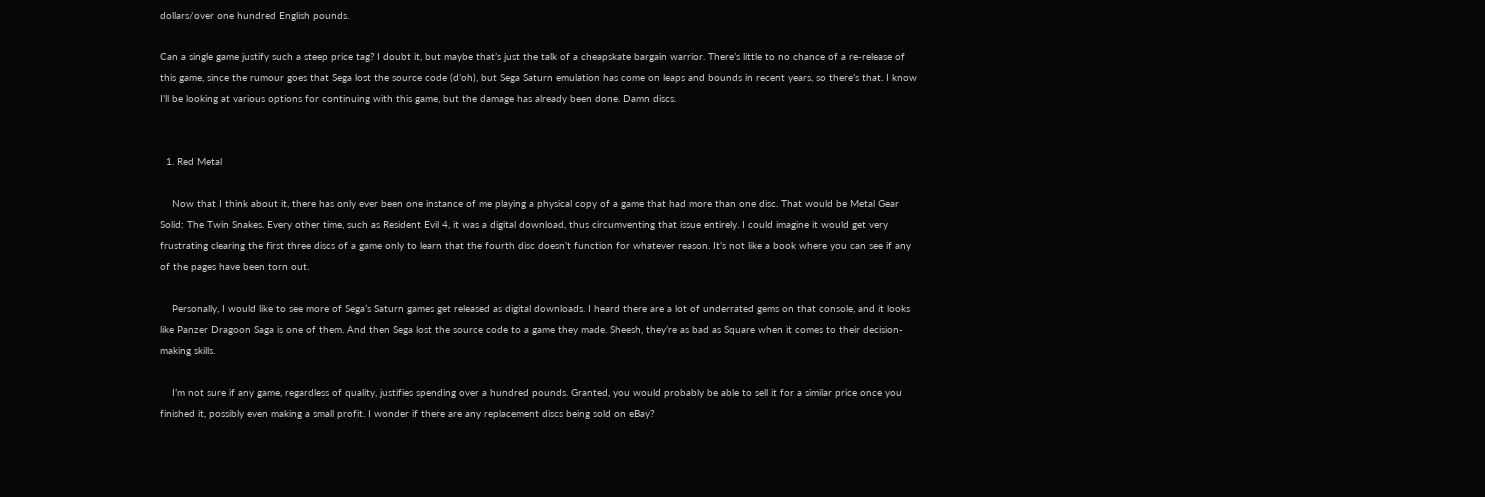dollars/over one hundred English pounds.

Can a single game justify such a steep price tag? I doubt it, but maybe that’s just the talk of a cheapskate bargain warrior. There’s little to no chance of a re-release of this game, since the rumour goes that Sega lost the source code (d’oh), but Sega Saturn emulation has come on leaps and bounds in recent years, so there’s that. I know I’ll be looking at various options for continuing with this game, but the damage has already been done. Damn discs.


  1. Red Metal

    Now that I think about it, there has only ever been one instance of me playing a physical copy of a game that had more than one disc. That would be Metal Gear Solid: The Twin Snakes. Every other time, such as Resident Evil 4, it was a digital download, thus circumventing that issue entirely. I could imagine it would get very frustrating clearing the first three discs of a game only to learn that the fourth disc doesn’t function for whatever reason. It’s not like a book where you can see if any of the pages have been torn out.

    Personally, I would like to see more of Sega’s Saturn games get released as digital downloads. I heard there are a lot of underrated gems on that console, and it looks like Panzer Dragoon Saga is one of them. And then Sega lost the source code to a game they made. Sheesh, they’re as bad as Square when it comes to their decision-making skills.

    I’m not sure if any game, regardless of quality, justifies spending over a hundred pounds. Granted, you would probably be able to sell it for a similar price once you finished it, possibly even making a small profit. I wonder if there are any replacement discs being sold on eBay?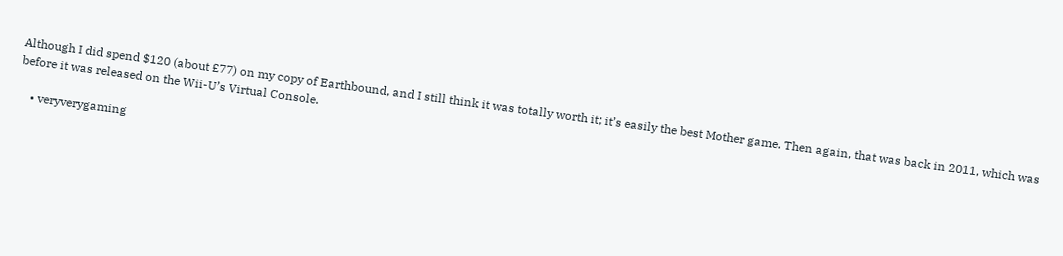Although I did spend $120 (about £77) on my copy of Earthbound, and I still think it was totally worth it; it’s easily the best Mother game. Then again, that was back in 2011, which was before it was released on the Wii-U’s Virtual Console.

    • veryverygaming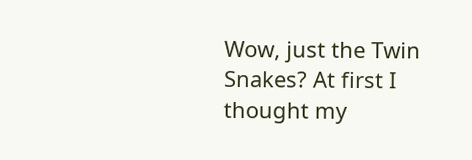Wow, just the Twin Snakes? At first I thought my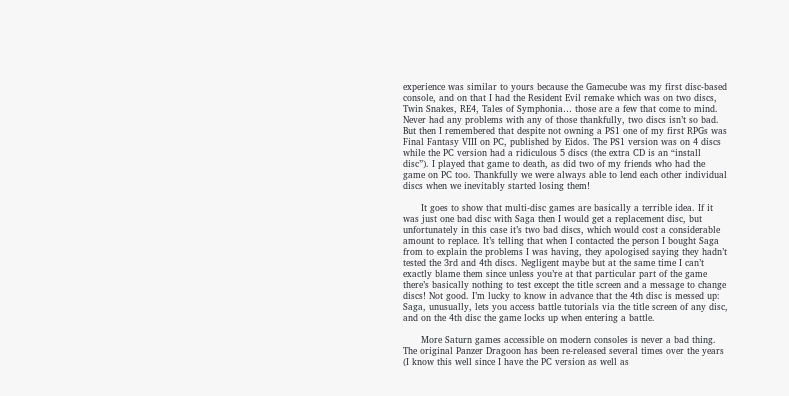experience was similar to yours because the Gamecube was my first disc-based console, and on that I had the Resident Evil remake which was on two discs, Twin Snakes, RE4, Tales of Symphonia… those are a few that come to mind. Never had any problems with any of those thankfully, two discs isn’t so bad. But then I remembered that despite not owning a PS1 one of my first RPGs was Final Fantasy VIII on PC, published by Eidos. The PS1 version was on 4 discs while the PC version had a ridiculous 5 discs (the extra CD is an “install disc”). I played that game to death, as did two of my friends who had the game on PC too. Thankfully we were always able to lend each other individual discs when we inevitably started losing them!

      It goes to show that multi-disc games are basically a terrible idea. If it was just one bad disc with Saga then I would get a replacement disc, but unfortunately in this case it’s two bad discs, which would cost a considerable amount to replace. It’s telling that when I contacted the person I bought Saga from to explain the problems I was having, they apologised saying they hadn’t tested the 3rd and 4th discs. Negligent maybe but at the same time I can’t exactly blame them since unless you’re at that particular part of the game there’s basically nothing to test except the title screen and a message to change discs! Not good. I’m lucky to know in advance that the 4th disc is messed up: Saga, unusually, lets you access battle tutorials via the title screen of any disc, and on the 4th disc the game locks up when entering a battle.

      More Saturn games accessible on modern consoles is never a bad thing. The original Panzer Dragoon has been re-released several times over the years (I know this well since I have the PC version as well as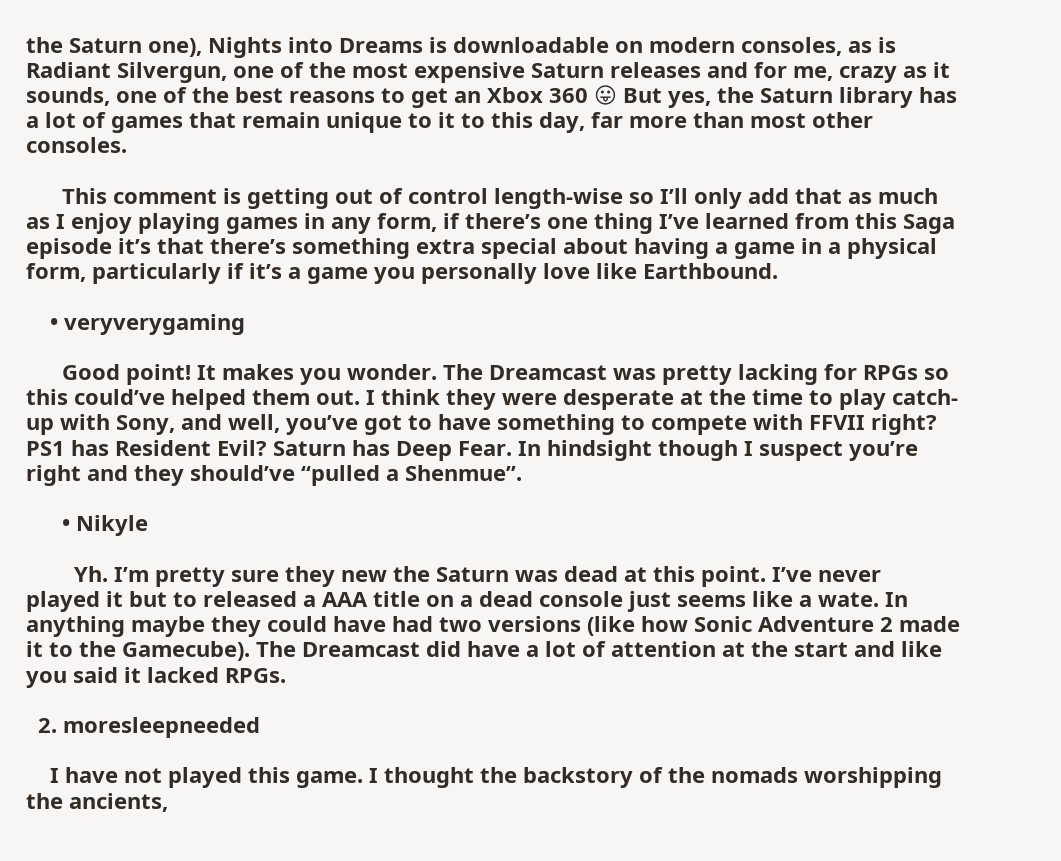the Saturn one), Nights into Dreams is downloadable on modern consoles, as is Radiant Silvergun, one of the most expensive Saturn releases and for me, crazy as it sounds, one of the best reasons to get an Xbox 360 😛 But yes, the Saturn library has a lot of games that remain unique to it to this day, far more than most other consoles.

      This comment is getting out of control length-wise so I’ll only add that as much as I enjoy playing games in any form, if there’s one thing I’ve learned from this Saga episode it’s that there’s something extra special about having a game in a physical form, particularly if it’s a game you personally love like Earthbound.

    • veryverygaming

      Good point! It makes you wonder. The Dreamcast was pretty lacking for RPGs so this could’ve helped them out. I think they were desperate at the time to play catch-up with Sony, and well, you’ve got to have something to compete with FFVII right? PS1 has Resident Evil? Saturn has Deep Fear. In hindsight though I suspect you’re right and they should’ve “pulled a Shenmue”.

      • Nikyle

        Yh. I’m pretty sure they new the Saturn was dead at this point. I’ve never played it but to released a AAA title on a dead console just seems like a wate. In anything maybe they could have had two versions (like how Sonic Adventure 2 made it to the Gamecube). The Dreamcast did have a lot of attention at the start and like you said it lacked RPGs.

  2. moresleepneeded

    I have not played this game. I thought the backstory of the nomads worshipping the ancients,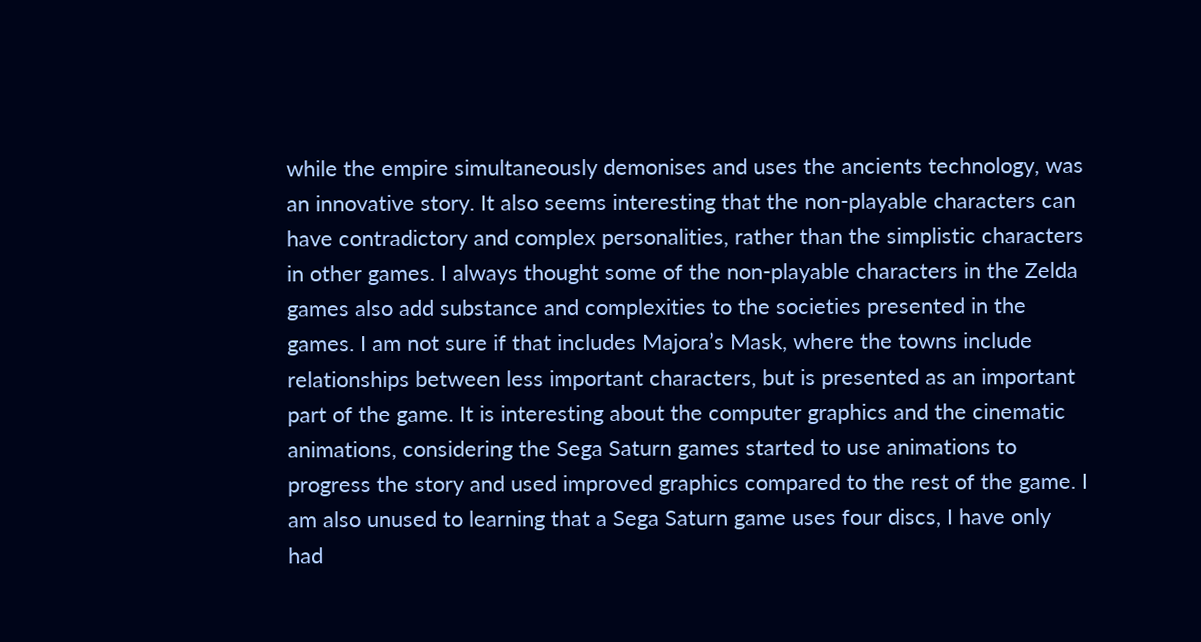while the empire simultaneously demonises and uses the ancients technology, was an innovative story. It also seems interesting that the non-playable characters can have contradictory and complex personalities, rather than the simplistic characters in other games. I always thought some of the non-playable characters in the Zelda games also add substance and complexities to the societies presented in the games. I am not sure if that includes Majora’s Mask, where the towns include relationships between less important characters, but is presented as an important part of the game. It is interesting about the computer graphics and the cinematic animations, considering the Sega Saturn games started to use animations to progress the story and used improved graphics compared to the rest of the game. I am also unused to learning that a Sega Saturn game uses four discs, I have only had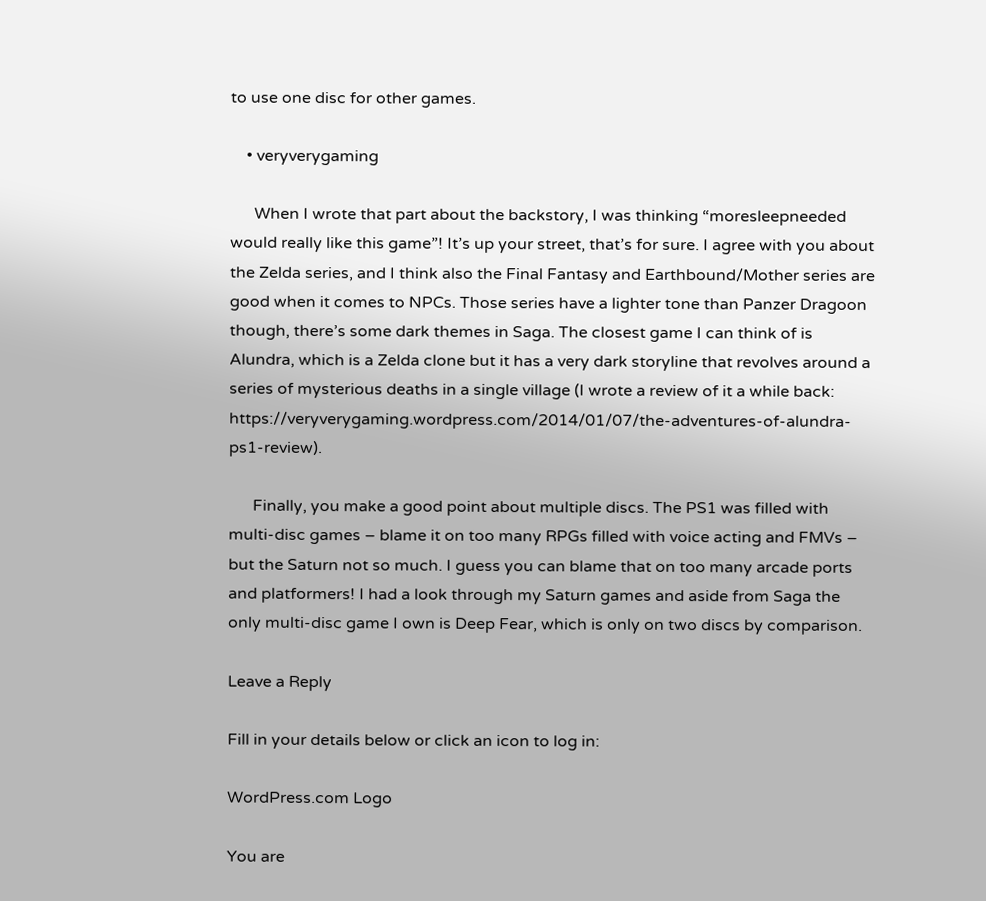to use one disc for other games.

    • veryverygaming

      When I wrote that part about the backstory, I was thinking “moresleepneeded would really like this game”! It’s up your street, that’s for sure. I agree with you about the Zelda series, and I think also the Final Fantasy and Earthbound/Mother series are good when it comes to NPCs. Those series have a lighter tone than Panzer Dragoon though, there’s some dark themes in Saga. The closest game I can think of is Alundra, which is a Zelda clone but it has a very dark storyline that revolves around a series of mysterious deaths in a single village (I wrote a review of it a while back: https://veryverygaming.wordpress.com/2014/01/07/the-adventures-of-alundra-ps1-review).

      Finally, you make a good point about multiple discs. The PS1 was filled with multi-disc games – blame it on too many RPGs filled with voice acting and FMVs – but the Saturn not so much. I guess you can blame that on too many arcade ports and platformers! I had a look through my Saturn games and aside from Saga the only multi-disc game I own is Deep Fear, which is only on two discs by comparison.

Leave a Reply

Fill in your details below or click an icon to log in:

WordPress.com Logo

You are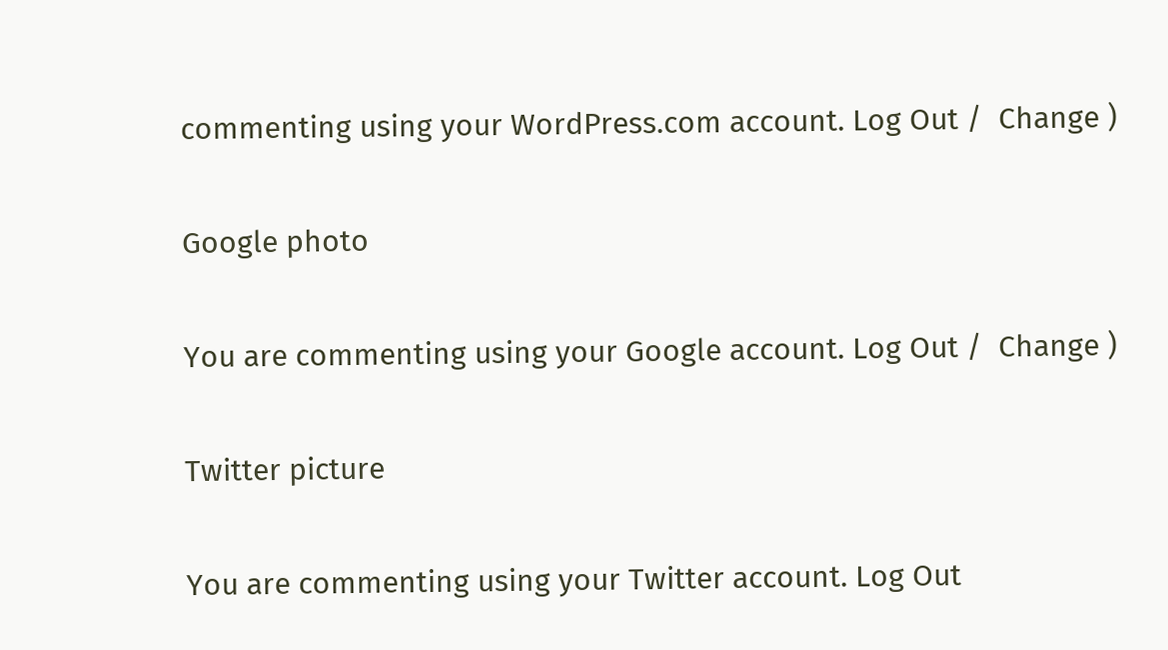commenting using your WordPress.com account. Log Out /  Change )

Google photo

You are commenting using your Google account. Log Out /  Change )

Twitter picture

You are commenting using your Twitter account. Log Out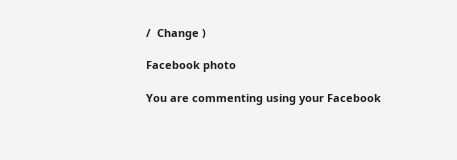/  Change )

Facebook photo

You are commenting using your Facebook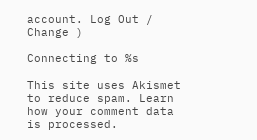account. Log Out /  Change )

Connecting to %s

This site uses Akismet to reduce spam. Learn how your comment data is processed.